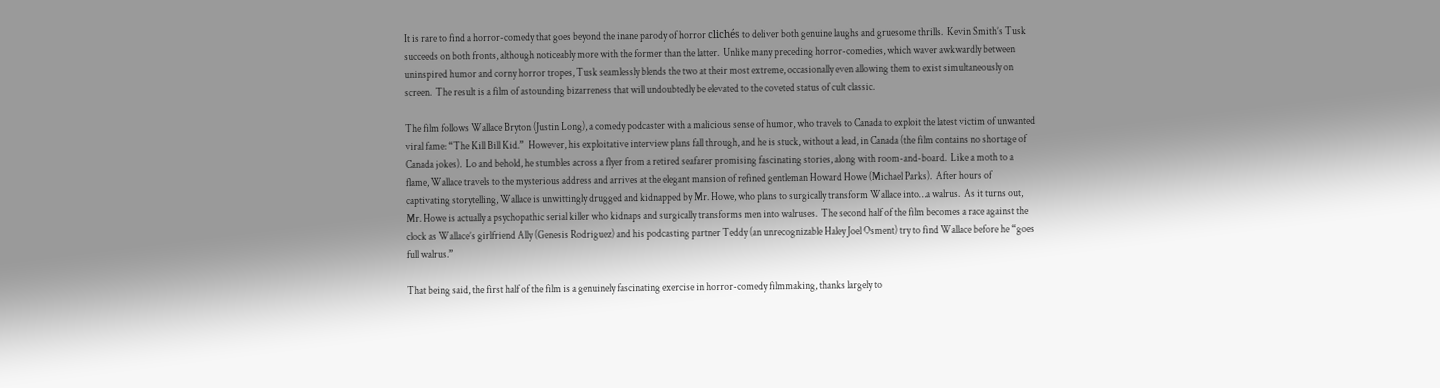It is rare to find a horror-comedy that goes beyond the inane parody of horror clichés to deliver both genuine laughs and gruesome thrills.  Kevin Smith’s Tusk succeeds on both fronts, although noticeably more with the former than the latter.  Unlike many preceding horror-comedies, which waver awkwardly between uninspired humor and corny horror tropes, Tusk seamlessly blends the two at their most extreme, occasionally even allowing them to exist simultaneously on screen.  The result is a film of astounding bizarreness that will undoubtedly be elevated to the coveted status of cult classic.

The film follows Wallace Bryton (Justin Long), a comedy podcaster with a malicious sense of humor, who travels to Canada to exploit the latest victim of unwanted viral fame: “The Kill Bill Kid.”  However, his exploitative interview plans fall through, and he is stuck, without a lead, in Canada (the film contains no shortage of Canada jokes).  Lo and behold, he stumbles across a flyer from a retired seafarer promising fascinating stories, along with room-and-board.  Like a moth to a flame, Wallace travels to the mysterious address and arrives at the elegant mansion of refined gentleman Howard Howe (Michael Parks).  After hours of captivating storytelling, Wallace is unwittingly drugged and kidnapped by Mr. Howe, who plans to surgically transform Wallace into…a walrus.  As it turns out, Mr. Howe is actually a psychopathic serial killer who kidnaps and surgically transforms men into walruses.  The second half of the film becomes a race against the clock as Wallace’s girlfriend Ally (Genesis Rodriguez) and his podcasting partner Teddy (an unrecognizable Haley Joel Osment) try to find Wallace before he “goes full walrus.”

That being said, the first half of the film is a genuinely fascinating exercise in horror-comedy filmmaking, thanks largely to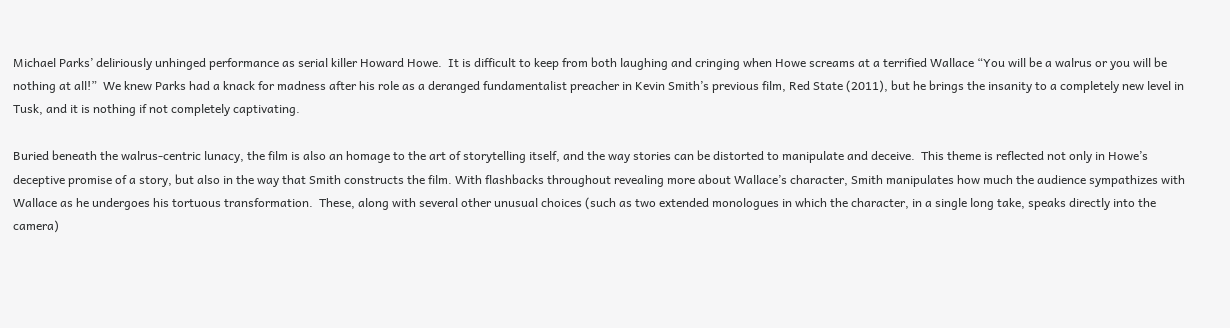Michael Parks’ deliriously unhinged performance as serial killer Howard Howe.  It is difficult to keep from both laughing and cringing when Howe screams at a terrified Wallace “You will be a walrus or you will be nothing at all!”  We knew Parks had a knack for madness after his role as a deranged fundamentalist preacher in Kevin Smith’s previous film, Red State (2011), but he brings the insanity to a completely new level in Tusk, and it is nothing if not completely captivating.

Buried beneath the walrus-centric lunacy, the film is also an homage to the art of storytelling itself, and the way stories can be distorted to manipulate and deceive.  This theme is reflected not only in Howe’s deceptive promise of a story, but also in the way that Smith constructs the film. With flashbacks throughout revealing more about Wallace’s character, Smith manipulates how much the audience sympathizes with Wallace as he undergoes his tortuous transformation.  These, along with several other unusual choices (such as two extended monologues in which the character, in a single long take, speaks directly into the camera)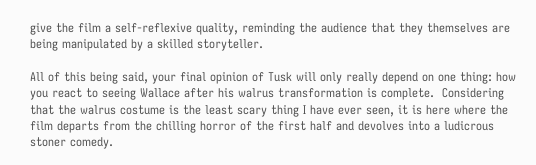give the film a self-reflexive quality, reminding the audience that they themselves are being manipulated by a skilled storyteller.

All of this being said, your final opinion of Tusk will only really depend on one thing: how you react to seeing Wallace after his walrus transformation is complete.  Considering that the walrus costume is the least scary thing I have ever seen, it is here where the film departs from the chilling horror of the first half and devolves into a ludicrous stoner comedy.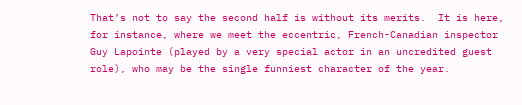That’s not to say the second half is without its merits.  It is here, for instance, where we meet the eccentric, French-Canadian inspector Guy Lapointe (played by a very special actor in an uncredited guest role), who may be the single funniest character of the year.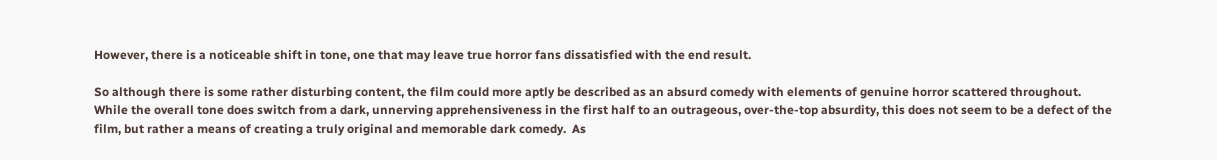However, there is a noticeable shift in tone, one that may leave true horror fans dissatisfied with the end result.

So although there is some rather disturbing content, the film could more aptly be described as an absurd comedy with elements of genuine horror scattered throughout.  While the overall tone does switch from a dark, unnerving apprehensiveness in the first half to an outrageous, over-the-top absurdity, this does not seem to be a defect of the film, but rather a means of creating a truly original and memorable dark comedy.  As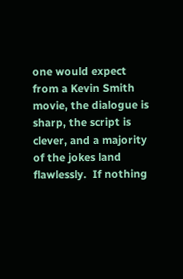one would expect from a Kevin Smith movie, the dialogue is sharp, the script is clever, and a majority of the jokes land flawlessly.  If nothing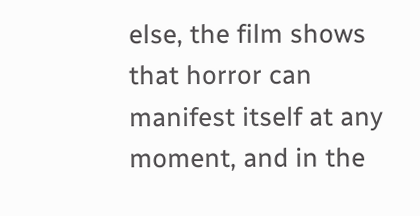else, the film shows that horror can manifest itself at any moment, and in the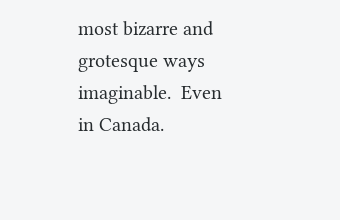most bizarre and grotesque ways imaginable.  Even in Canada.